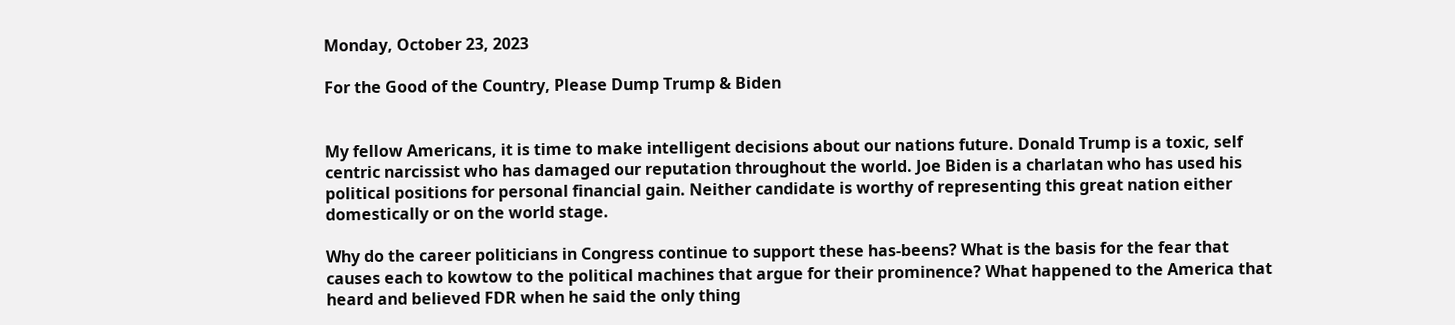Monday, October 23, 2023

For the Good of the Country, Please Dump Trump & Biden


My fellow Americans, it is time to make intelligent decisions about our nations future. Donald Trump is a toxic, self centric narcissist who has damaged our reputation throughout the world. Joe Biden is a charlatan who has used his political positions for personal financial gain. Neither candidate is worthy of representing this great nation either domestically or on the world stage.

Why do the career politicians in Congress continue to support these has-beens? What is the basis for the fear that causes each to kowtow to the political machines that argue for their prominence? What happened to the America that heard and believed FDR when he said the only thing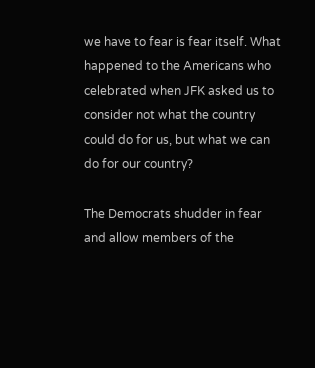we have to fear is fear itself. What happened to the Americans who celebrated when JFK asked us to consider not what the country could do for us, but what we can do for our country?

The Democrats shudder in fear and allow members of the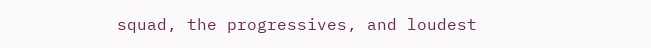squad, the progressives, and loudest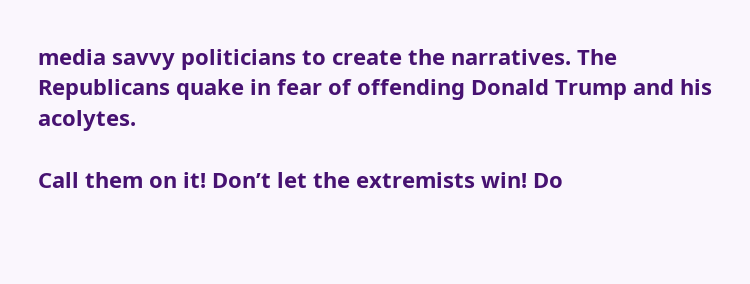media savvy politicians to create the narratives. The Republicans quake in fear of offending Donald Trump and his acolytes.

Call them on it! Don’t let the extremists win! Do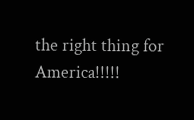the right thing for America!!!!!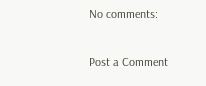No comments:

Post a Comment